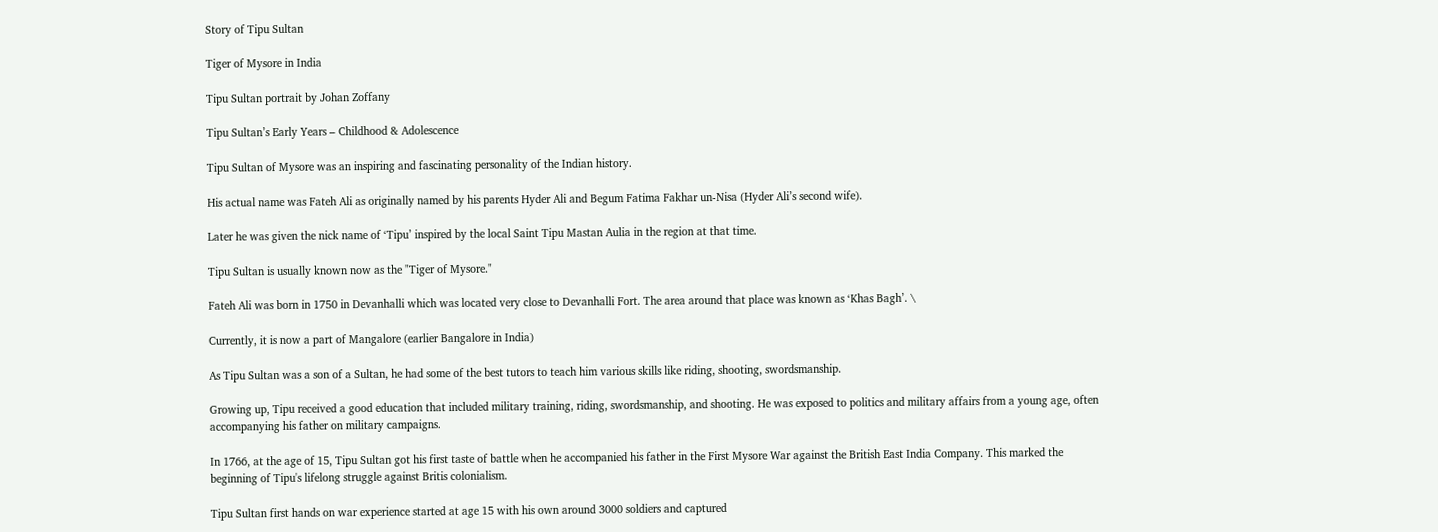Story of Tipu Sultan

Tiger of Mysore in India

Tipu Sultan portrait by Johan Zoffany

Tipu Sultan’s Early Years – Childhood & Adolescence

Tipu Sultan of Mysore was an inspiring and fascinating personality of the Indian history.

His actual name was Fateh Ali as originally named by his parents Hyder Ali and Begum Fatima Fakhar un-Nisa (Hyder Ali’s second wife).

Later he was given the nick name of ‘Tipu’ inspired by the local Saint Tipu Mastan Aulia in the region at that time.

Tipu Sultan is usually known now as the "Tiger of Mysore."

Fateh Ali was born in 1750 in Devanhalli which was located very close to Devanhalli Fort. The area around that place was known as ‘Khas Bagh’. \

Currently, it is now a part of Mangalore (earlier Bangalore in India)

As Tipu Sultan was a son of a Sultan, he had some of the best tutors to teach him various skills like riding, shooting, swordsmanship.

Growing up, Tipu received a good education that included military training, riding, swordsmanship, and shooting. He was exposed to politics and military affairs from a young age, often accompanying his father on military campaigns.

In 1766, at the age of 15, Tipu Sultan got his first taste of battle when he accompanied his father in the First Mysore War against the British East India Company. This marked the beginning of Tipu's lifelong struggle against Britis colonialism.

Tipu Sultan first hands on war experience started at age 15 with his own around 3000 soldiers and captured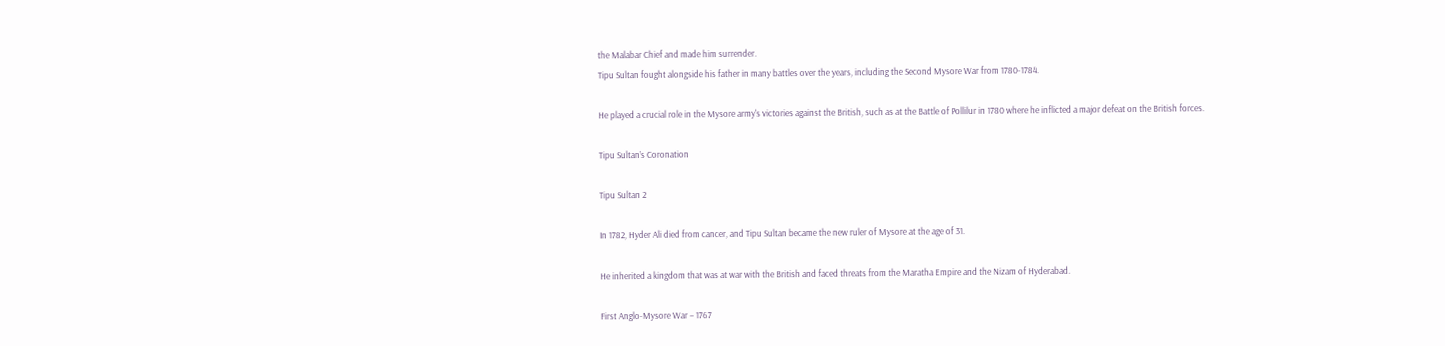the Malabar Chief and made him surrender.
Tipu Sultan fought alongside his father in many battles over the years, including the Second Mysore War from 1780-1784.

He played a crucial role in the Mysore army's victories against the British, such as at the Battle of Pollilur in 1780 where he inflicted a major defeat on the British forces.

Tipu Sultan’s Coronation

Tipu Sultan 2

In 1782, Hyder Ali died from cancer, and Tipu Sultan became the new ruler of Mysore at the age of 31.

He inherited a kingdom that was at war with the British and faced threats from the Maratha Empire and the Nizam of Hyderabad.

First Anglo-Mysore War – 1767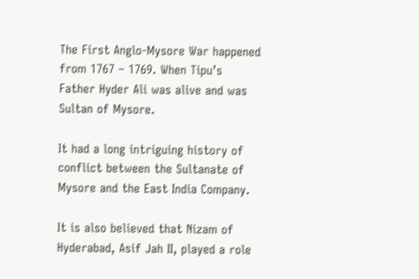The First Anglo-Mysore War happened from 1767 – 1769. When Tipu’s Father Hyder Ali was alive and was Sultan of Mysore.

It had a long intriguing history of conflict between the Sultanate of Mysore and the East India Company.

It is also believed that Nizam of Hyderabad, Asif Jah II, played a role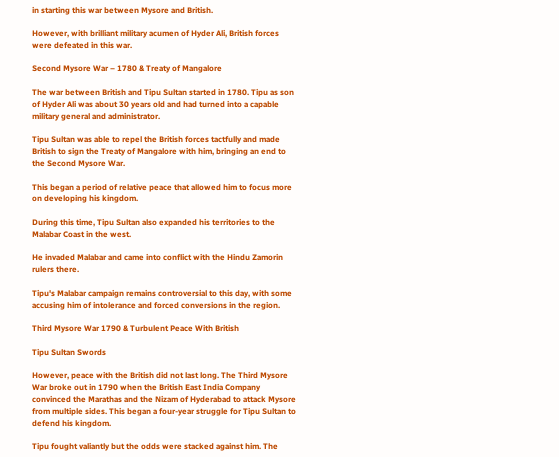in starting this war between Mysore and British.

However, with brilliant military acumen of Hyder Ali, British forces were defeated in this war.

Second Mysore War – 1780 & Treaty of Mangalore

The war between British and Tipu Sultan started in 1780. Tipu as son of Hyder Ali was about 30 years old and had turned into a capable military general and administrator.

Tipu Sultan was able to repel the British forces tactfully and made British to sign the Treaty of Mangalore with him, bringing an end to the Second Mysore War.

This began a period of relative peace that allowed him to focus more on developing his kingdom.

During this time, Tipu Sultan also expanded his territories to the Malabar Coast in the west.

He invaded Malabar and came into conflict with the Hindu Zamorin rulers there.

Tipu's Malabar campaign remains controversial to this day, with some accusing him of intolerance and forced conversions in the region.

Third Mysore War 1790 & Turbulent Peace With British

Tipu Sultan Swords

However, peace with the British did not last long. The Third Mysore War broke out in 1790 when the British East India Company convinced the Marathas and the Nizam of Hyderabad to attack Mysore from multiple sides. This began a four-year struggle for Tipu Sultan to defend his kingdom.

Tipu fought valiantly but the odds were stacked against him. The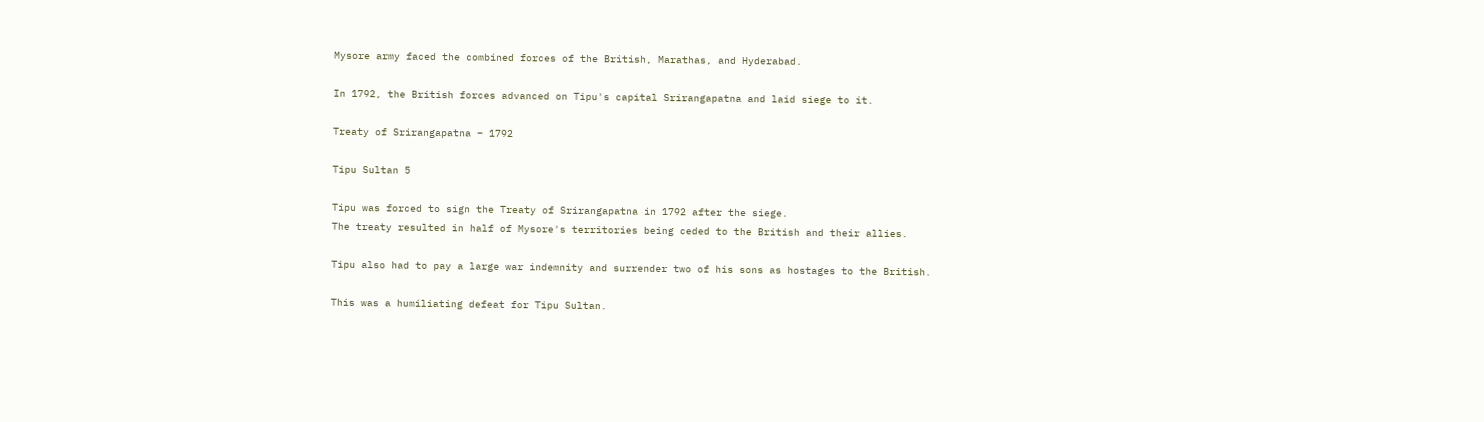Mysore army faced the combined forces of the British, Marathas, and Hyderabad.

In 1792, the British forces advanced on Tipu's capital Srirangapatna and laid siege to it.

Treaty of Srirangapatna – 1792

Tipu Sultan 5

Tipu was forced to sign the Treaty of Srirangapatna in 1792 after the siege.
The treaty resulted in half of Mysore's territories being ceded to the British and their allies.

Tipu also had to pay a large war indemnity and surrender two of his sons as hostages to the British.

This was a humiliating defeat for Tipu Sultan.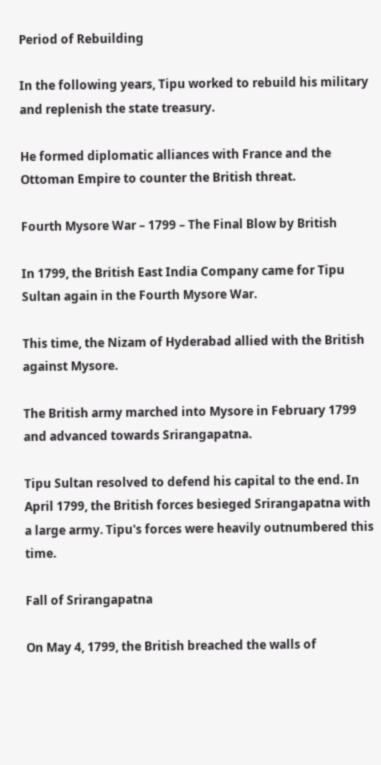Period of Rebuilding

In the following years, Tipu worked to rebuild his military and replenish the state treasury.

He formed diplomatic alliances with France and the Ottoman Empire to counter the British threat.

Fourth Mysore War – 1799 – The Final Blow by British

In 1799, the British East India Company came for Tipu Sultan again in the Fourth Mysore War.

This time, the Nizam of Hyderabad allied with the British against Mysore.

The British army marched into Mysore in February 1799 and advanced towards Srirangapatna.

Tipu Sultan resolved to defend his capital to the end. In April 1799, the British forces besieged Srirangapatna with a large army. Tipu's forces were heavily outnumbered this time.

Fall of Srirangapatna

On May 4, 1799, the British breached the walls of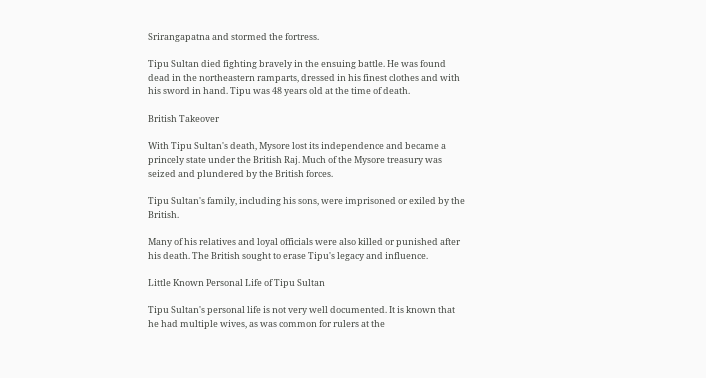Srirangapatna and stormed the fortress.

Tipu Sultan died fighting bravely in the ensuing battle. He was found dead in the northeastern ramparts, dressed in his finest clothes and with his sword in hand. Tipu was 48 years old at the time of death.

British Takeover

With Tipu Sultan's death, Mysore lost its independence and became a princely state under the British Raj. Much of the Mysore treasury was seized and plundered by the British forces.

Tipu Sultan's family, including his sons, were imprisoned or exiled by the British.

Many of his relatives and loyal officials were also killed or punished after his death. The British sought to erase Tipu's legacy and influence.

Little Known Personal Life of Tipu Sultan

Tipu Sultan's personal life is not very well documented. It is known that he had multiple wives, as was common for rulers at the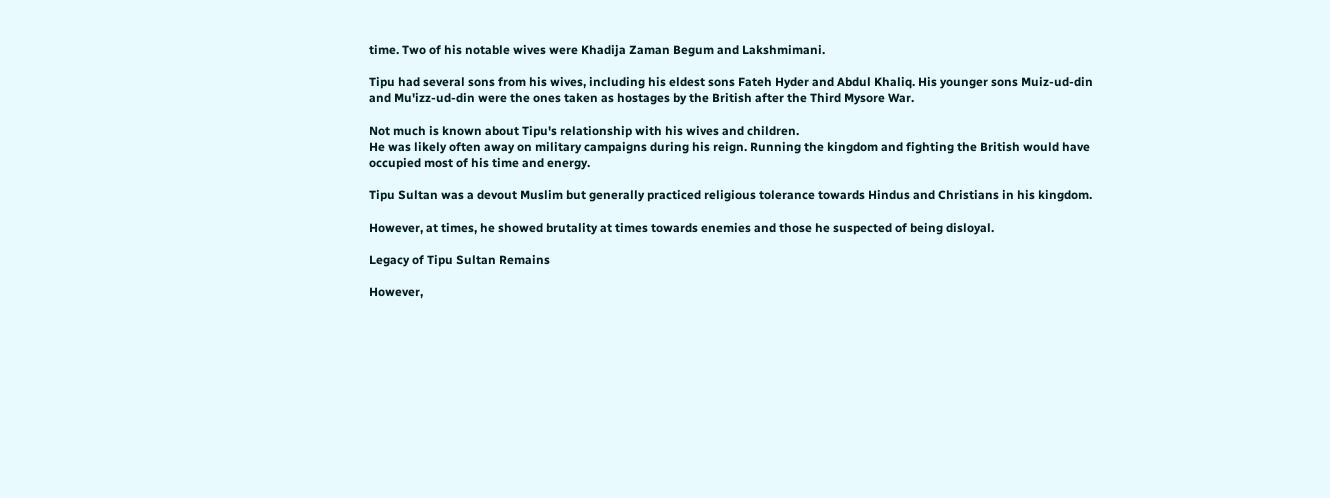time. Two of his notable wives were Khadija Zaman Begum and Lakshmimani.

Tipu had several sons from his wives, including his eldest sons Fateh Hyder and Abdul Khaliq. His younger sons Muiz-ud-din and Mu'izz-ud-din were the ones taken as hostages by the British after the Third Mysore War.

Not much is known about Tipu's relationship with his wives and children.
He was likely often away on military campaigns during his reign. Running the kingdom and fighting the British would have occupied most of his time and energy.

Tipu Sultan was a devout Muslim but generally practiced religious tolerance towards Hindus and Christians in his kingdom.

However, at times, he showed brutality at times towards enemies and those he suspected of being disloyal.

Legacy of Tipu Sultan Remains

However,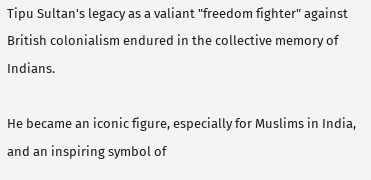Tipu Sultan's legacy as a valiant "freedom fighter" against British colonialism endured in the collective memory of Indians.

He became an iconic figure, especially for Muslims in India, and an inspiring symbol of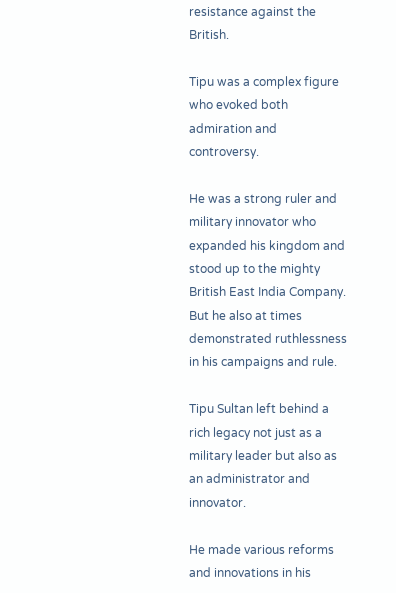resistance against the British.

Tipu was a complex figure who evoked both admiration and controversy.

He was a strong ruler and military innovator who expanded his kingdom and stood up to the mighty British East India Company. But he also at times demonstrated ruthlessness in his campaigns and rule.

Tipu Sultan left behind a rich legacy not just as a military leader but also as an administrator and innovator.

He made various reforms and innovations in his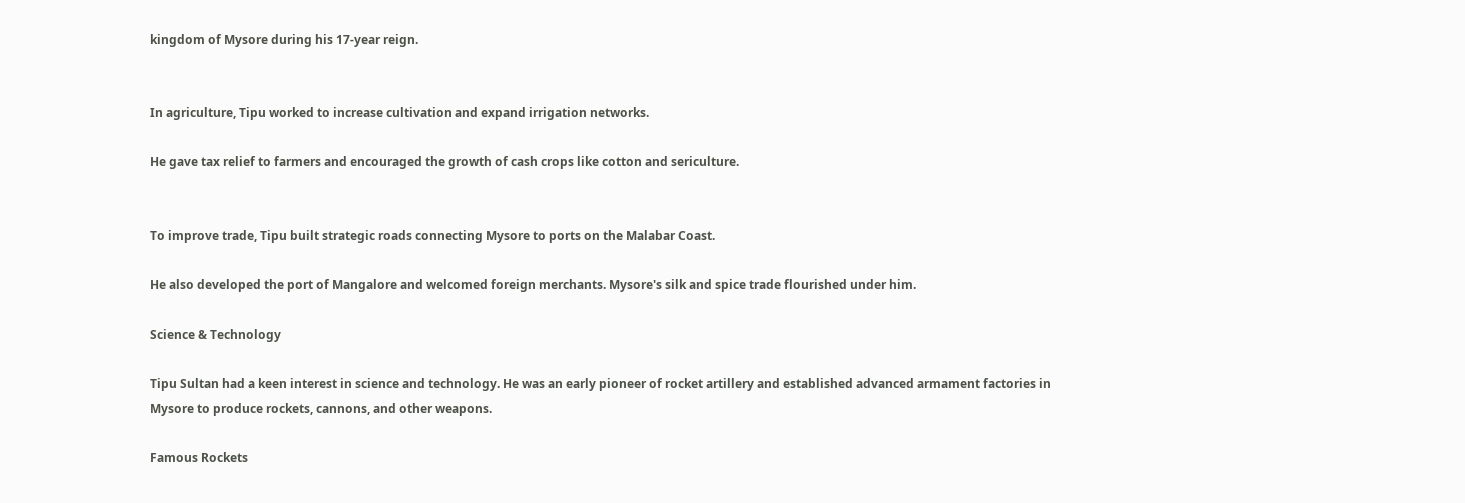kingdom of Mysore during his 17-year reign.


In agriculture, Tipu worked to increase cultivation and expand irrigation networks.

He gave tax relief to farmers and encouraged the growth of cash crops like cotton and sericulture.


To improve trade, Tipu built strategic roads connecting Mysore to ports on the Malabar Coast.

He also developed the port of Mangalore and welcomed foreign merchants. Mysore's silk and spice trade flourished under him.

Science & Technology

Tipu Sultan had a keen interest in science and technology. He was an early pioneer of rocket artillery and established advanced armament factories in Mysore to produce rockets, cannons, and other weapons.

Famous Rockets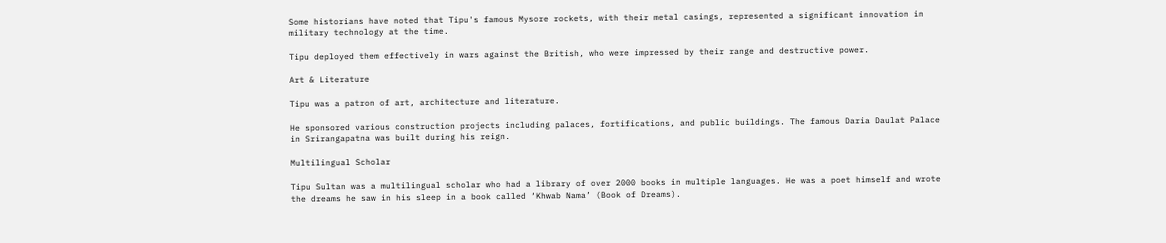Some historians have noted that Tipu's famous Mysore rockets, with their metal casings, represented a significant innovation in military technology at the time.

Tipu deployed them effectively in wars against the British, who were impressed by their range and destructive power.

Art & Literature

Tipu was a patron of art, architecture and literature.

He sponsored various construction projects including palaces, fortifications, and public buildings. The famous Daria Daulat Palace in Srirangapatna was built during his reign.

Multilingual Scholar

Tipu Sultan was a multilingual scholar who had a library of over 2000 books in multiple languages. He was a poet himself and wrote the dreams he saw in his sleep in a book called ‘Khwab Nama’ (Book of Dreams).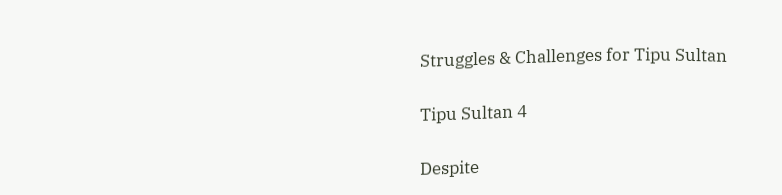Struggles & Challenges for Tipu Sultan

Tipu Sultan 4

Despite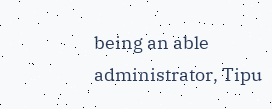being an able administrator, Tipu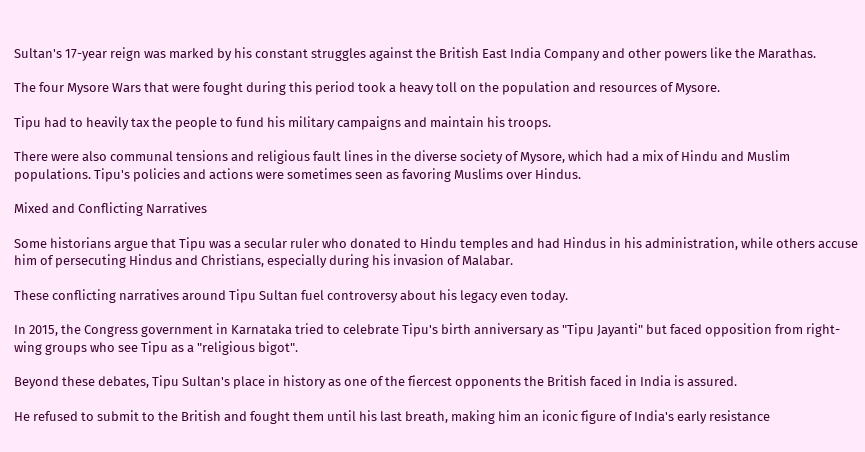Sultan's 17-year reign was marked by his constant struggles against the British East India Company and other powers like the Marathas.

The four Mysore Wars that were fought during this period took a heavy toll on the population and resources of Mysore.

Tipu had to heavily tax the people to fund his military campaigns and maintain his troops.

There were also communal tensions and religious fault lines in the diverse society of Mysore, which had a mix of Hindu and Muslim populations. Tipu's policies and actions were sometimes seen as favoring Muslims over Hindus.

Mixed and Conflicting Narratives

Some historians argue that Tipu was a secular ruler who donated to Hindu temples and had Hindus in his administration, while others accuse him of persecuting Hindus and Christians, especially during his invasion of Malabar.

These conflicting narratives around Tipu Sultan fuel controversy about his legacy even today.

In 2015, the Congress government in Karnataka tried to celebrate Tipu's birth anniversary as "Tipu Jayanti" but faced opposition from right-wing groups who see Tipu as a "religious bigot".

Beyond these debates, Tipu Sultan's place in history as one of the fiercest opponents the British faced in India is assured.

He refused to submit to the British and fought them until his last breath, making him an iconic figure of India's early resistance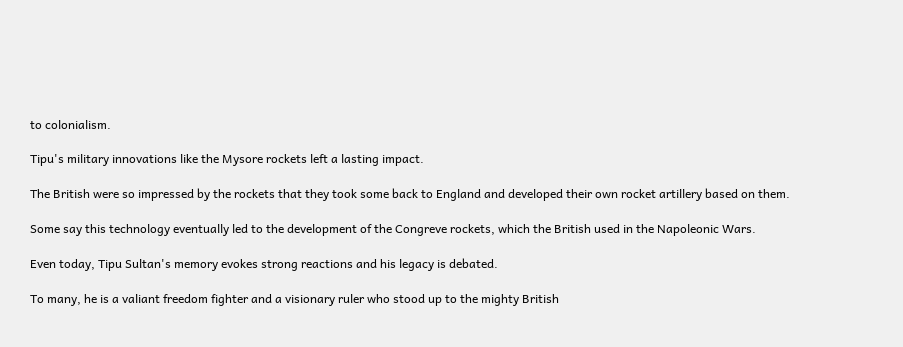to colonialism.

Tipu's military innovations like the Mysore rockets left a lasting impact.

The British were so impressed by the rockets that they took some back to England and developed their own rocket artillery based on them.

Some say this technology eventually led to the development of the Congreve rockets, which the British used in the Napoleonic Wars.

Even today, Tipu Sultan's memory evokes strong reactions and his legacy is debated.

To many, he is a valiant freedom fighter and a visionary ruler who stood up to the mighty British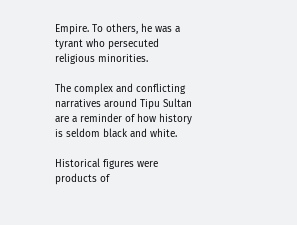Empire. To others, he was a tyrant who persecuted religious minorities.

The complex and conflicting narratives around Tipu Sultan are a reminder of how history is seldom black and white.

Historical figures were products of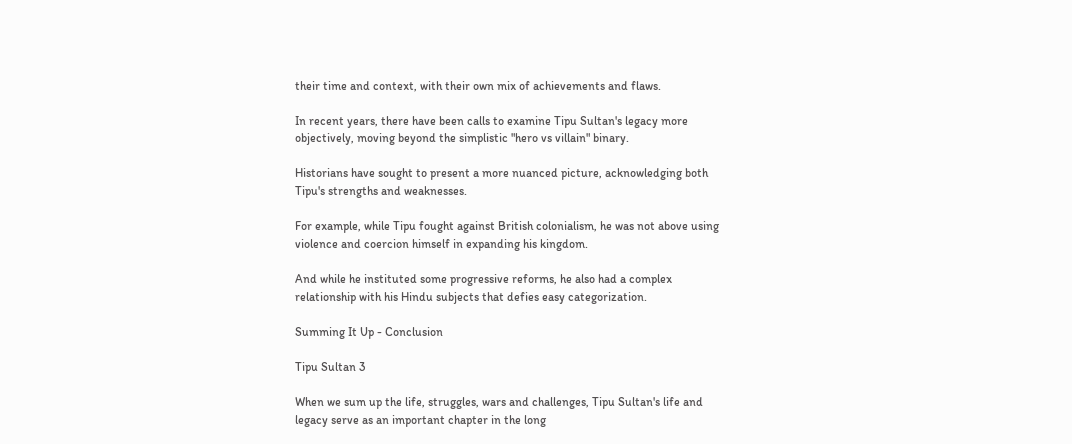their time and context, with their own mix of achievements and flaws.

In recent years, there have been calls to examine Tipu Sultan's legacy more objectively, moving beyond the simplistic "hero vs villain" binary.

Historians have sought to present a more nuanced picture, acknowledging both Tipu's strengths and weaknesses.

For example, while Tipu fought against British colonialism, he was not above using violence and coercion himself in expanding his kingdom.

And while he instituted some progressive reforms, he also had a complex relationship with his Hindu subjects that defies easy categorization.

Summing It Up - Conclusion

Tipu Sultan 3

When we sum up the life, struggles, wars and challenges, Tipu Sultan's life and legacy serve as an important chapter in the long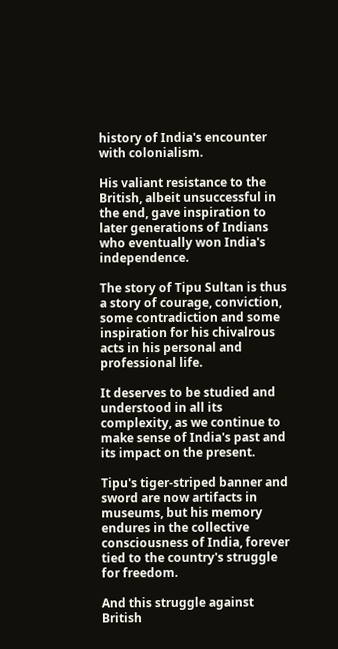history of India's encounter with colonialism.

His valiant resistance to the British, albeit unsuccessful in the end, gave inspiration to later generations of Indians who eventually won India's independence.

The story of Tipu Sultan is thus a story of courage, conviction, some contradiction and some inspiration for his chivalrous acts in his personal and professional life.

It deserves to be studied and understood in all its complexity, as we continue to make sense of India's past and its impact on the present.

Tipu's tiger-striped banner and sword are now artifacts in museums, but his memory endures in the collective consciousness of India, forever tied to the country's struggle for freedom.

And this struggle against British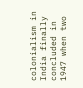colonialism in India finally concluded in 1947 when two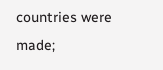countries were made;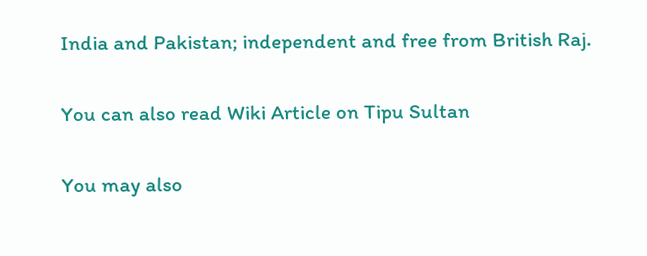India and Pakistan; independent and free from British Raj.

You can also read Wiki Article on Tipu Sultan

You may also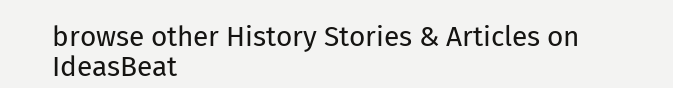browse other History Stories & Articles on IdeasBeat